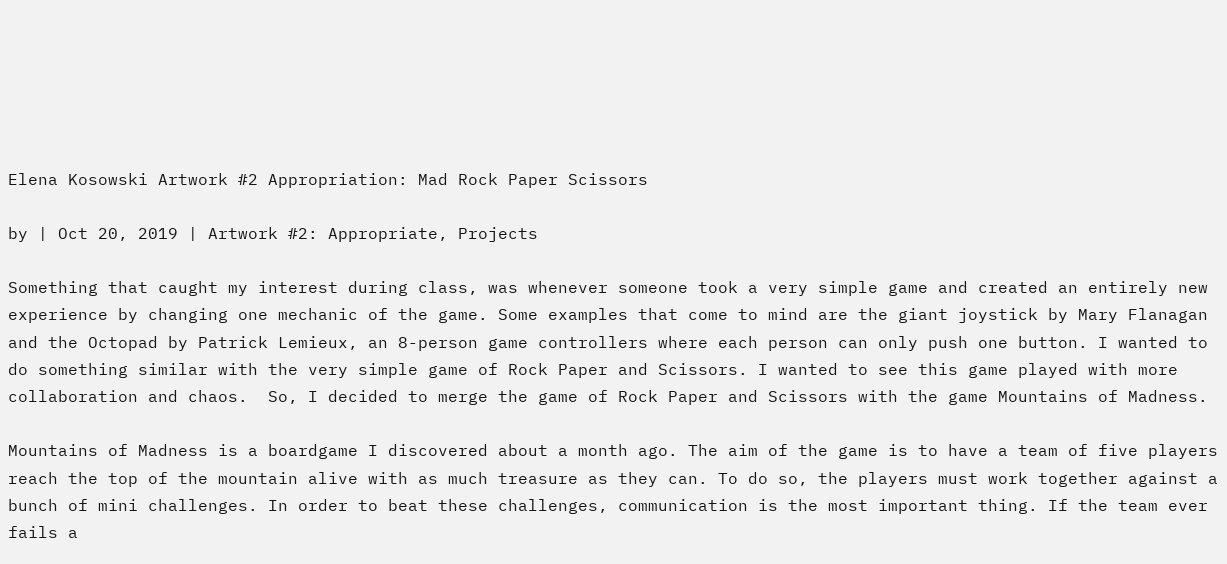Elena Kosowski Artwork #2 Appropriation: Mad Rock Paper Scissors

by | Oct 20, 2019 | Artwork #2: Appropriate, Projects

Something that caught my interest during class, was whenever someone took a very simple game and created an entirely new experience by changing one mechanic of the game. Some examples that come to mind are the giant joystick by Mary Flanagan and the Octopad by Patrick Lemieux, an 8-person game controllers where each person can only push one button. I wanted to do something similar with the very simple game of Rock Paper and Scissors. I wanted to see this game played with more collaboration and chaos.  So, I decided to merge the game of Rock Paper and Scissors with the game Mountains of Madness.

Mountains of Madness is a boardgame I discovered about a month ago. The aim of the game is to have a team of five players reach the top of the mountain alive with as much treasure as they can. To do so, the players must work together against a bunch of mini challenges. In order to beat these challenges, communication is the most important thing. If the team ever fails a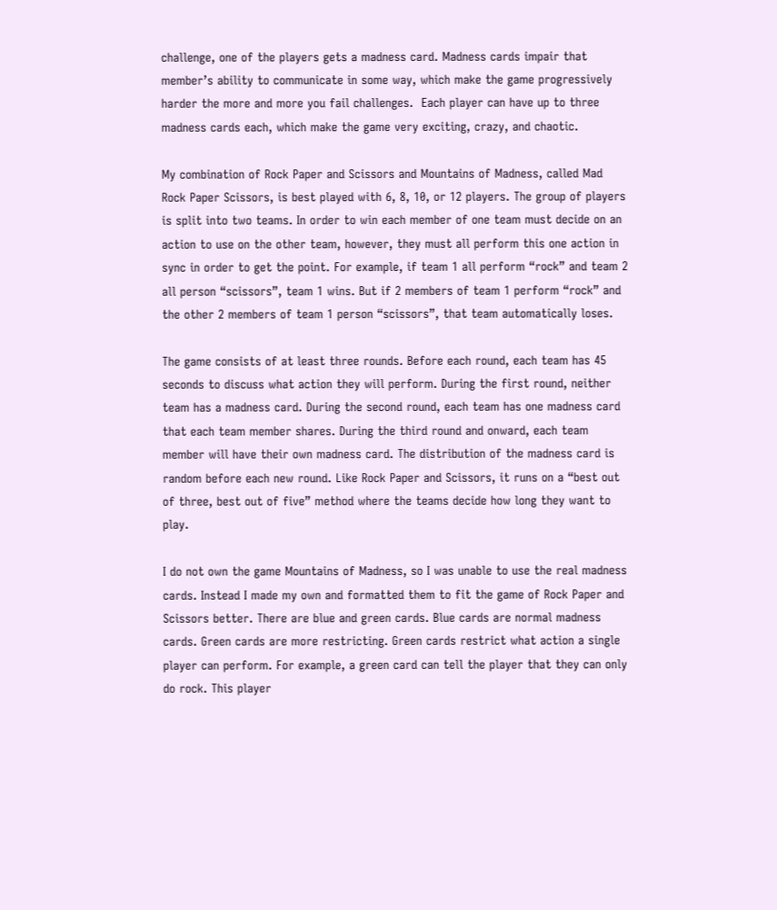challenge, one of the players gets a madness card. Madness cards impair that member’s ability to communicate in some way, which make the game progressively harder the more and more you fail challenges.  Each player can have up to three madness cards each, which make the game very exciting, crazy, and chaotic.

My combination of Rock Paper and Scissors and Mountains of Madness, called Mad Rock Paper Scissors, is best played with 6, 8, 10, or 12 players. The group of players is split into two teams. In order to win each member of one team must decide on an action to use on the other team, however, they must all perform this one action in sync in order to get the point. For example, if team 1 all perform “rock” and team 2 all person “scissors”, team 1 wins. But if 2 members of team 1 perform “rock” and the other 2 members of team 1 person “scissors”, that team automatically loses.

The game consists of at least three rounds. Before each round, each team has 45 seconds to discuss what action they will perform. During the first round, neither team has a madness card. During the second round, each team has one madness card that each team member shares. During the third round and onward, each team member will have their own madness card. The distribution of the madness card is random before each new round. Like Rock Paper and Scissors, it runs on a “best out of three, best out of five” method where the teams decide how long they want to play.

I do not own the game Mountains of Madness, so I was unable to use the real madness cards. Instead I made my own and formatted them to fit the game of Rock Paper and Scissors better. There are blue and green cards. Blue cards are normal madness cards. Green cards are more restricting. Green cards restrict what action a single player can perform. For example, a green card can tell the player that they can only do rock. This player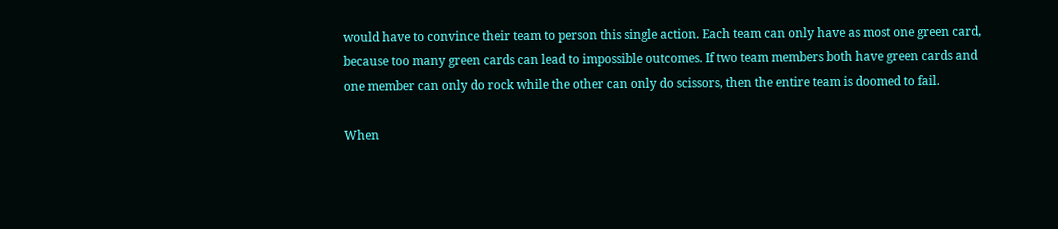would have to convince their team to person this single action. Each team can only have as most one green card, because too many green cards can lead to impossible outcomes. If two team members both have green cards and one member can only do rock while the other can only do scissors, then the entire team is doomed to fail.

When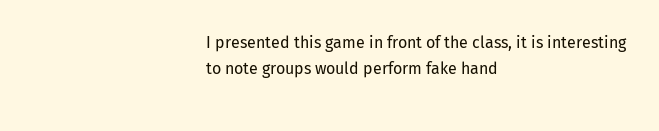I presented this game in front of the class, it is interesting to note groups would perform fake hand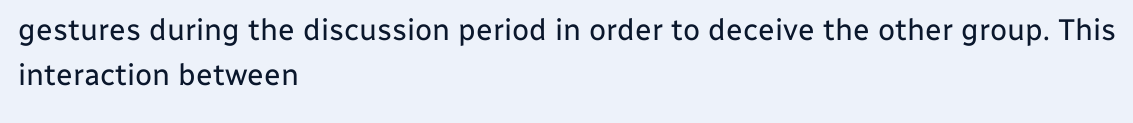gestures during the discussion period in order to deceive the other group. This interaction between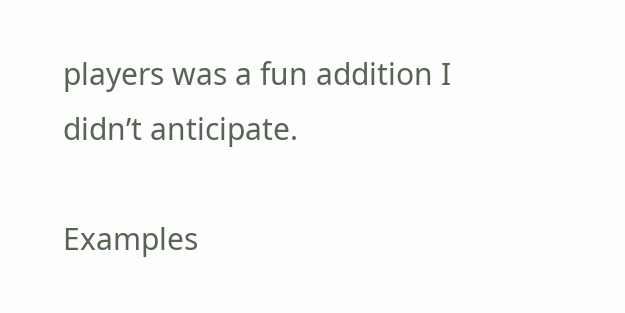players was a fun addition I didn’t anticipate.

Examples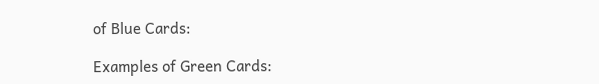of Blue Cards:

Examples of Green Cards: